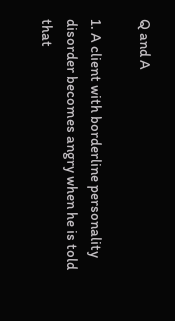Q and A

1. A client with borderline personality disorder becomes angry when he is told that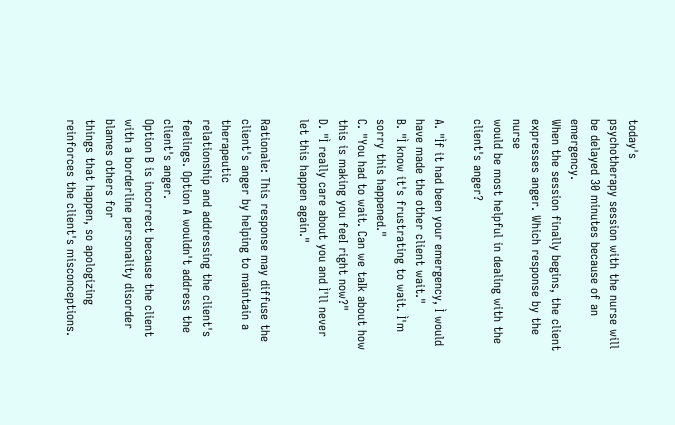today's
psychotherapy session with the nurse will be delayed 30 minutes because of an emergency.
When the session finally begins, the client expresses anger. Which response by the nurse
would be most helpful in dealing with the client's anger?

A. "Ìf it had been your emergency, Ì would have made the other client wait."
B. "Ì know it's frustrating to wait. Ì'm sorry this happened."
C. "You had to wait. Can we taIk about how this is making you feeI right now?"
D. "Ì really care about you and Ì'll never let this happen again."

Rationale: This response may diffuse the client's anger by helping to maintain a therapeutic
relationship and addressing the client's feelings. Option A wouldn't address the client's anger.
Option B is incorrect because the client with a borderline personality disorder blames others for
things that happen, so apologizing reinforces the client's misconceptions.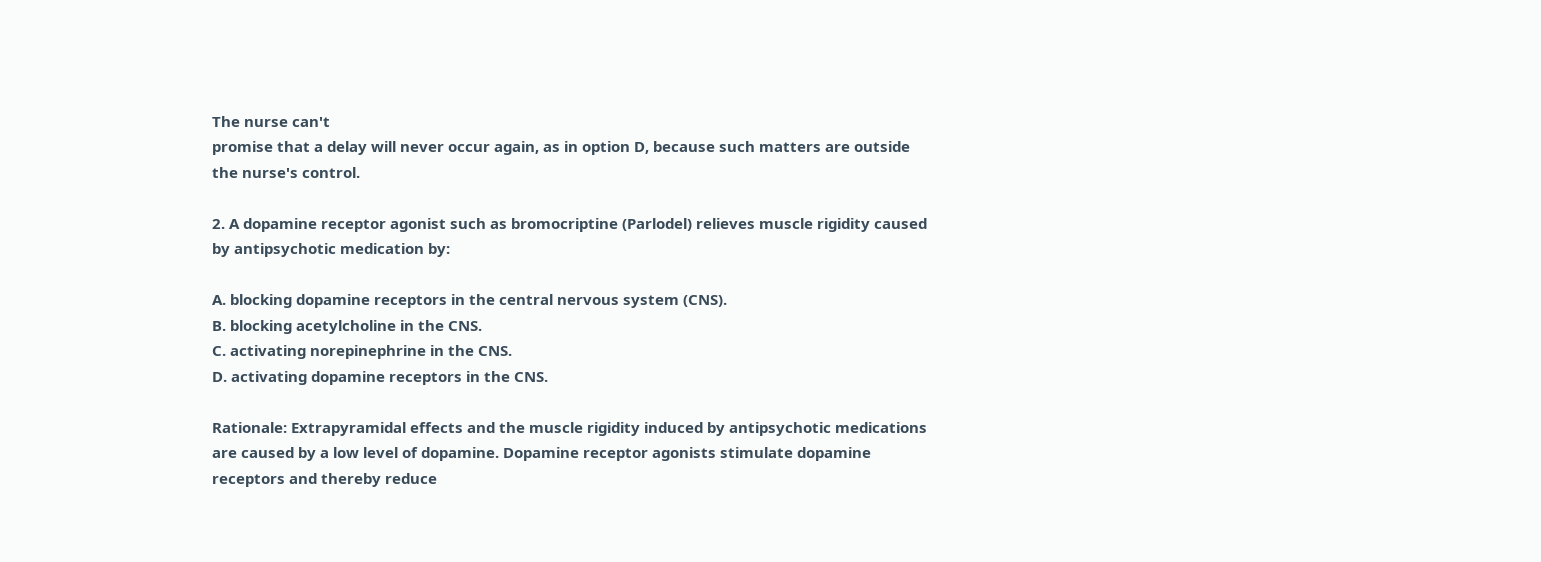The nurse can't
promise that a delay will never occur again, as in option D, because such matters are outside
the nurse's control.

2. A dopamine receptor agonist such as bromocriptine (Parlodel) relieves muscle rigidity caused
by antipsychotic medication by:

A. blocking dopamine receptors in the central nervous system (CNS).
B. blocking acetylcholine in the CNS.
C. activating norepinephrine in the CNS.
D. activating dopamine receptors in the CNS.

Rationale: Extrapyramidal effects and the muscle rigidity induced by antipsychotic medications
are caused by a low level of dopamine. Dopamine receptor agonists stimulate dopamine
receptors and thereby reduce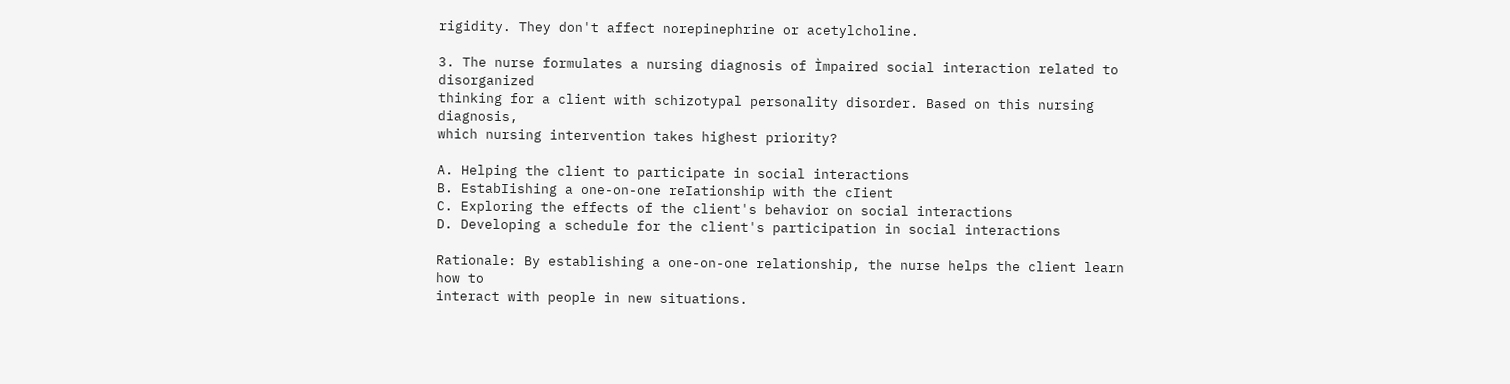rigidity. They don't affect norepinephrine or acetylcholine.

3. The nurse formulates a nursing diagnosis of Ìmpaired social interaction related to disorganized
thinking for a client with schizotypal personality disorder. Based on this nursing diagnosis,
which nursing intervention takes highest priority?

A. Helping the client to participate in social interactions
B. EstabIishing a one-on-one reIationship with the cIient
C. Exploring the effects of the client's behavior on social interactions
D. Developing a schedule for the client's participation in social interactions

Rationale: By establishing a one-on-one relationship, the nurse helps the client learn how to
interact with people in new situations.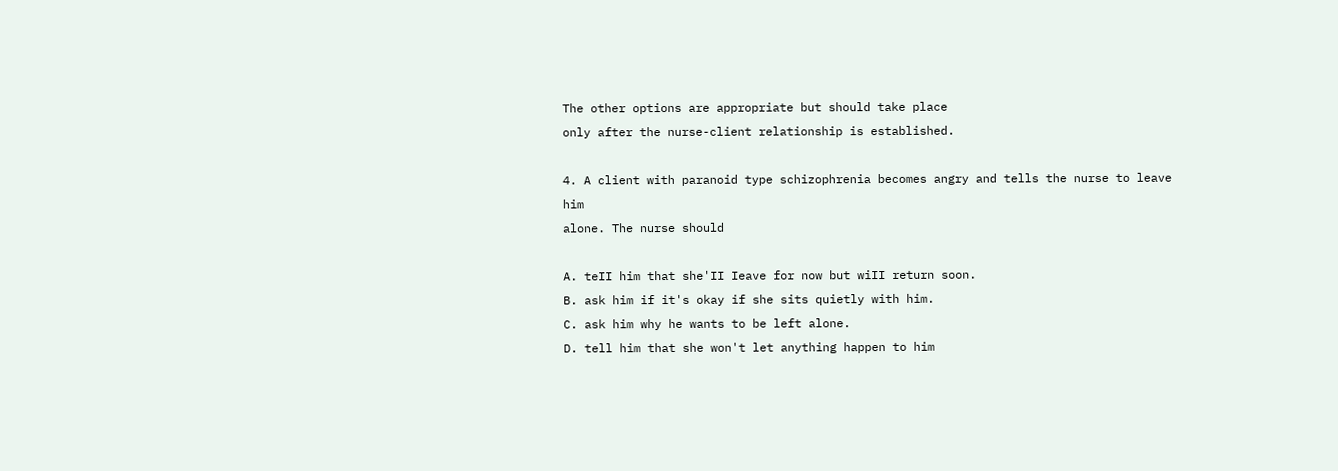The other options are appropriate but should take place
only after the nurse-client relationship is established.

4. A client with paranoid type schizophrenia becomes angry and tells the nurse to leave him
alone. The nurse should

A. teII him that she'II Ieave for now but wiII return soon.
B. ask him if it's okay if she sits quietly with him.
C. ask him why he wants to be left alone.
D. tell him that she won't let anything happen to him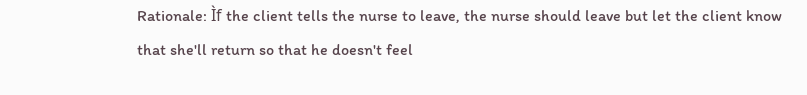Rationale: Ìf the client tells the nurse to leave, the nurse should leave but let the client know
that she'll return so that he doesn't feel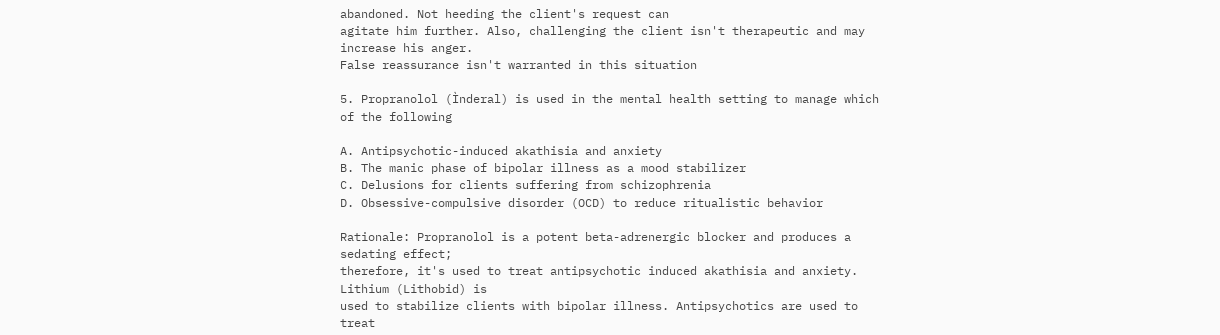abandoned. Not heeding the client's request can
agitate him further. Also, challenging the client isn't therapeutic and may increase his anger.
False reassurance isn't warranted in this situation

5. Propranolol (Ìnderal) is used in the mental health setting to manage which of the following

A. Antipsychotic-induced akathisia and anxiety
B. The manic phase of bipolar illness as a mood stabilizer
C. Delusions for clients suffering from schizophrenia
D. Obsessive-compulsive disorder (OCD) to reduce ritualistic behavior

Rationale: Propranolol is a potent beta-adrenergic blocker and produces a sedating effect;
therefore, it's used to treat antipsychotic induced akathisia and anxiety. Lithium (Lithobid) is
used to stabilize clients with bipolar illness. Antipsychotics are used to treat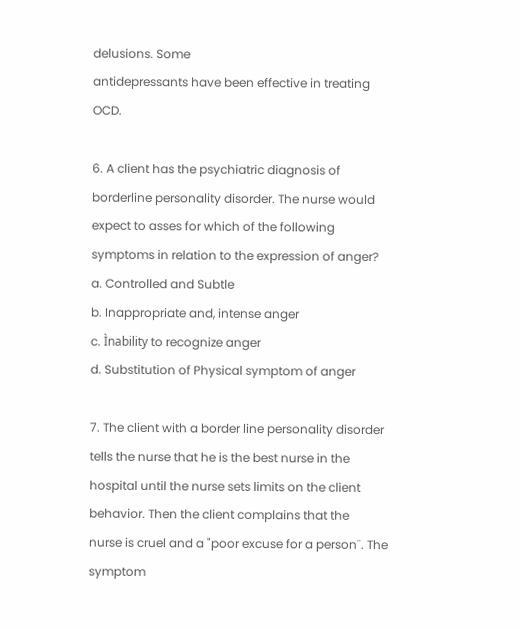delusions. Some
antidepressants have been effective in treating OCD.

6. A client has the psychiatric diagnosis of borderline personality disorder. The nurse would
expect to asses for which of the following symptoms in relation to the expression of anger?
a. Controlled and Subtle
b. Inappropriate and, intense anger
c. Ìnability to recognize anger
d. Substitution of Physical symptom of anger

7. The client with a border line personality disorder tells the nurse that he is the best nurse in the
hospital until the nurse sets limits on the client behavior. Then the client complains that the
nurse is cruel and a "poor excuse for a person¨. The symptom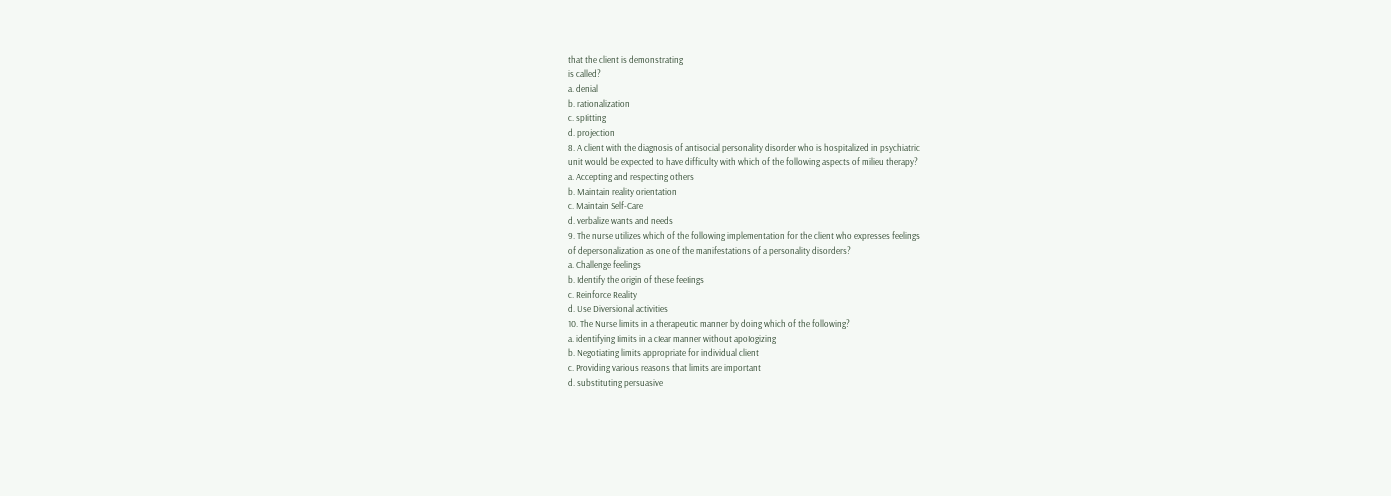that the client is demonstrating
is called?
a. denial
b. rationalization
c. spIitting
d. projection
8. A client with the diagnosis of antisocial personality disorder who is hospitalized in psychiatric
unit would be expected to have difficulty with which of the following aspects of milieu therapy?
a. Accepting and respecting others
b. Maintain reality orientation
c. Maintain Self-Care
d. verbalize wants and needs
9. The nurse utilizes which of the following implementation for the client who expresses feelings
of depersonalization as one of the manifestations of a personality disorders?
a. Challenge feelings
b. Identify the origin of these feeIings
c. Reinforce Reality
d. Use Diversional activities
10. The Nurse limits in a therapeutic manner by doing which of the following?
a. identifying Iimits in a cIear manner without apoIogizing
b. Negotiating limits appropriate for individual client
c. Providing various reasons that limits are important
d. substituting persuasive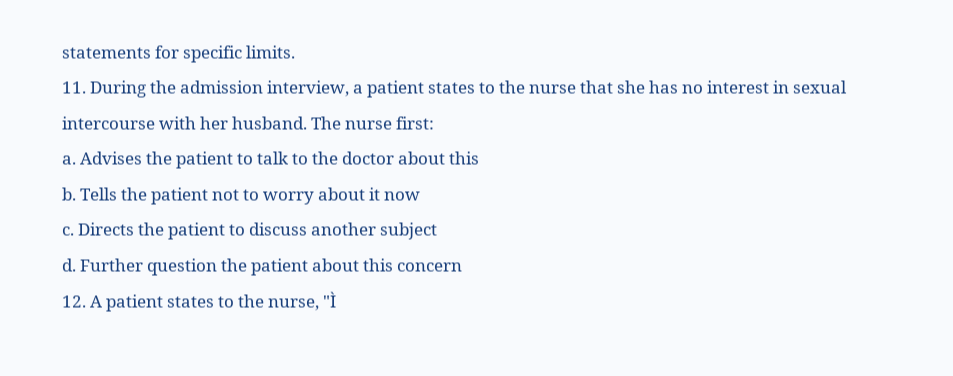statements for specific limits.
11. During the admission interview, a patient states to the nurse that she has no interest in sexual
intercourse with her husband. The nurse first:
a. Advises the patient to talk to the doctor about this
b. Tells the patient not to worry about it now
c. Directs the patient to discuss another subject
d. Further question the patient about this concern
12. A patient states to the nurse, "Ì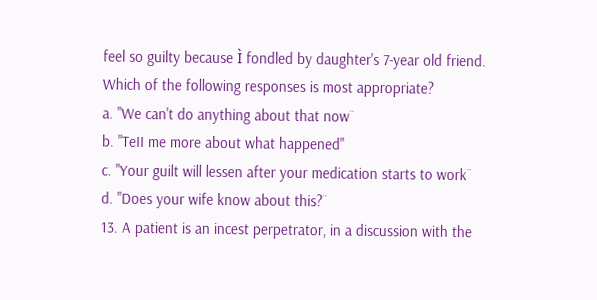feel so guilty because Ì fondled by daughter's 7-year old friend.
Which of the following responses is most appropriate?
a. "We can't do anything about that now¨
b. "TeII me more about what happened"
c. "Your guilt will lessen after your medication starts to work¨
d. "Does your wife know about this?¨
13. A patient is an incest perpetrator, in a discussion with the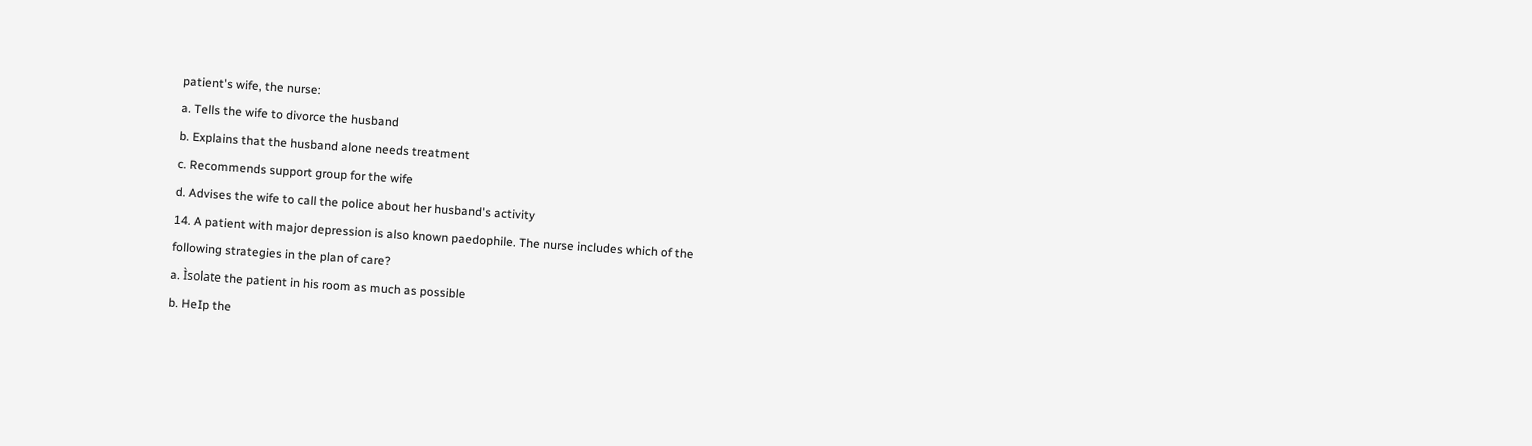patient's wife, the nurse:
a. Tells the wife to divorce the husband
b. Explains that the husband alone needs treatment
c. Recommends support group for the wife
d. Advises the wife to call the police about her husband's activity
14. A patient with major depression is also known paedophile. The nurse includes which of the
following strategies in the plan of care?
a. Ìsolate the patient in his room as much as possible
b. HeIp the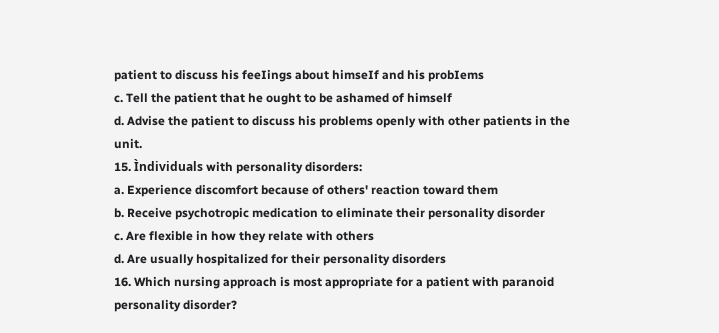patient to discuss his feeIings about himseIf and his probIems
c. Tell the patient that he ought to be ashamed of himself
d. Advise the patient to discuss his problems openly with other patients in the unit.
15. Ìndividuals with personality disorders:
a. Experience discomfort because of others' reaction toward them
b. Receive psychotropic medication to eliminate their personality disorder
c. Are flexible in how they relate with others
d. Are usually hospitalized for their personality disorders
16. Which nursing approach is most appropriate for a patient with paranoid personality disorder?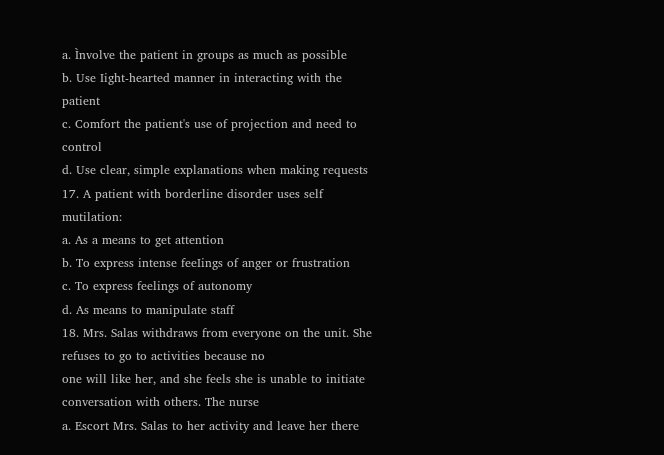a. Ìnvolve the patient in groups as much as possible
b. Use Iight-hearted manner in interacting with the patient
c. Comfort the patient's use of projection and need to control
d. Use clear, simple explanations when making requests
17. A patient with borderline disorder uses self mutilation:
a. As a means to get attention
b. To express intense feeIings of anger or frustration
c. To express feelings of autonomy
d. As means to manipulate staff
18. Mrs. Salas withdraws from everyone on the unit. She refuses to go to activities because no
one will like her, and she feels she is unable to initiate conversation with others. The nurse
a. Escort Mrs. Salas to her activity and leave her there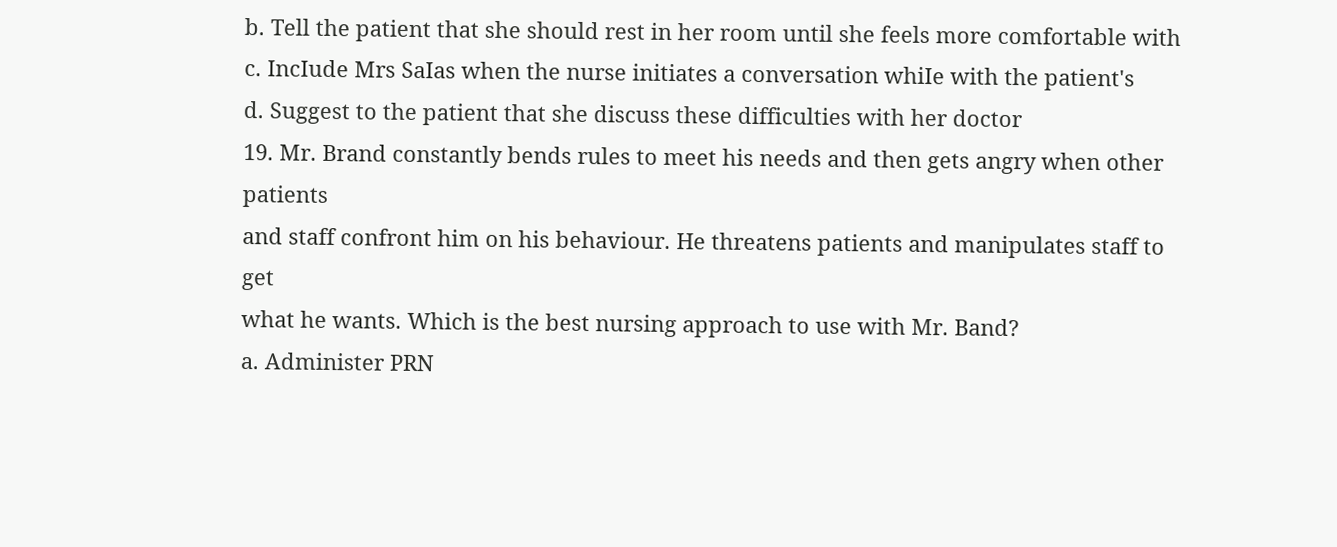b. Tell the patient that she should rest in her room until she feels more comfortable with
c. IncIude Mrs SaIas when the nurse initiates a conversation whiIe with the patient's
d. Suggest to the patient that she discuss these difficulties with her doctor
19. Mr. Brand constantly bends rules to meet his needs and then gets angry when other patients
and staff confront him on his behaviour. He threatens patients and manipulates staff to get
what he wants. Which is the best nursing approach to use with Mr. Band?
a. Administer PRN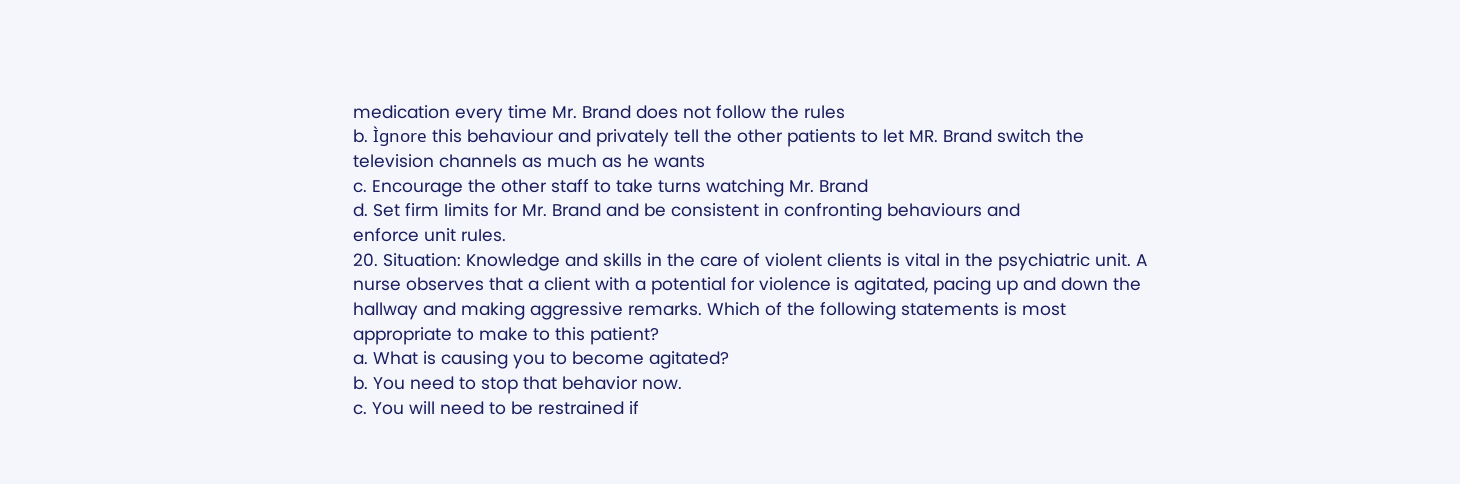medication every time Mr. Brand does not follow the rules
b. Ìgnore this behaviour and privately tell the other patients to let MR. Brand switch the
television channels as much as he wants
c. Encourage the other staff to take turns watching Mr. Brand
d. Set firm Iimits for Mr. Brand and be consistent in confronting behaviours and
enforce unit ruIes.
20. Situation: Knowledge and skills in the care of violent clients is vital in the psychiatric unit. A
nurse observes that a client with a potential for violence is agitated, pacing up and down the
hallway and making aggressive remarks. Which of the following statements is most
appropriate to make to this patient?
a. What is causing you to become agitated?
b. You need to stop that behavior now.
c. You will need to be restrained if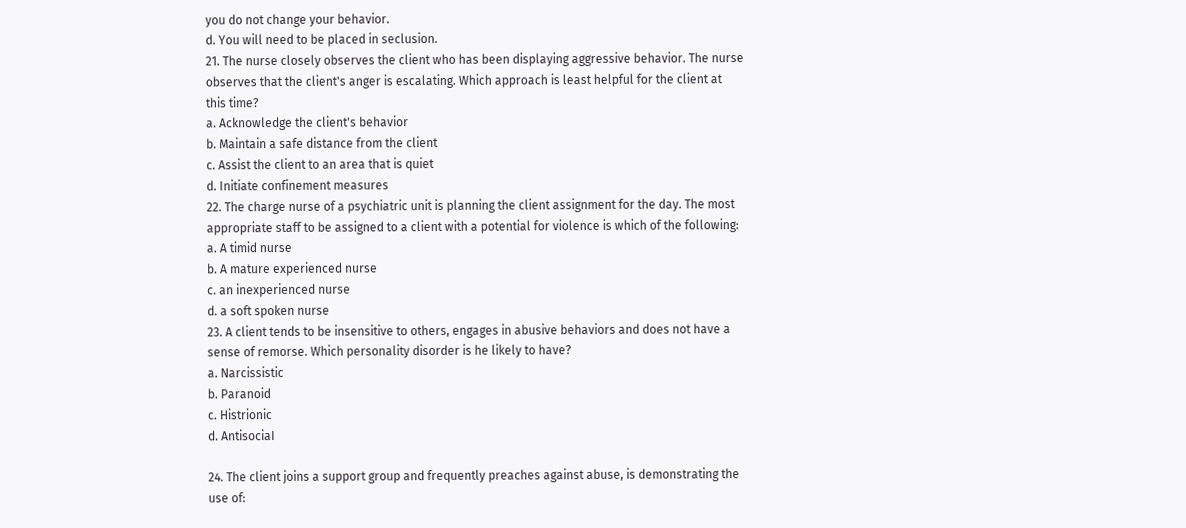you do not change your behavior.
d. You will need to be placed in seclusion.
21. The nurse closely observes the client who has been displaying aggressive behavior. The nurse
observes that the client's anger is escalating. Which approach is least helpful for the client at
this time?
a. Acknowledge the client's behavior
b. Maintain a safe distance from the client
c. Assist the client to an area that is quiet
d. Initiate confinement measures
22. The charge nurse of a psychiatric unit is planning the client assignment for the day. The most
appropriate staff to be assigned to a client with a potential for violence is which of the following:
a. A timid nurse
b. A mature experienced nurse
c. an inexperienced nurse
d. a soft spoken nurse
23. A client tends to be insensitive to others, engages in abusive behaviors and does not have a
sense of remorse. Which personality disorder is he likely to have?
a. Narcissistic
b. Paranoid
c. Histrionic
d. AntisociaI

24. The client joins a support group and frequently preaches against abuse, is demonstrating the
use of: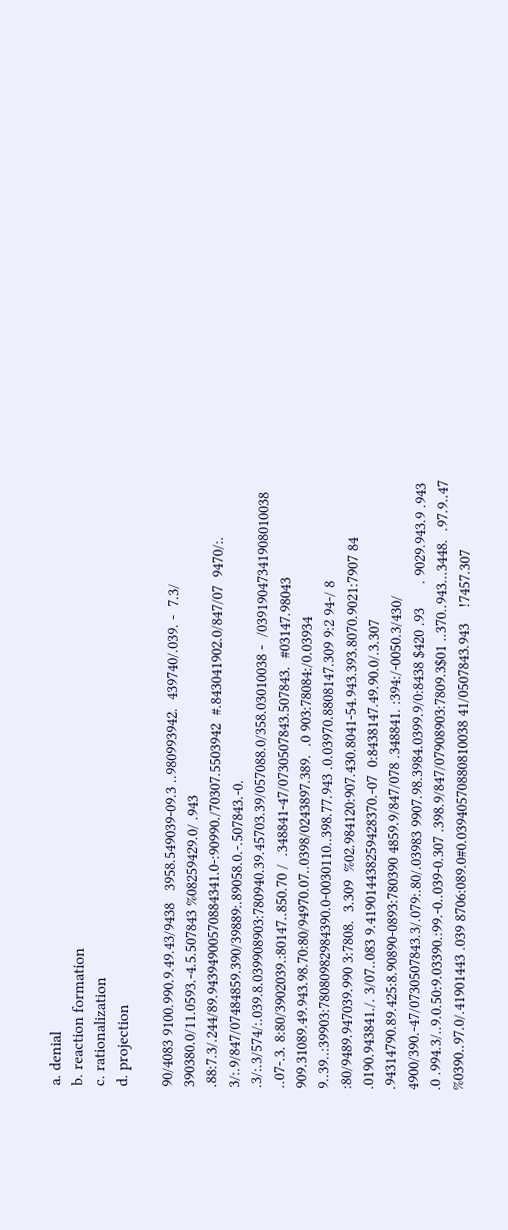a. denial
b. reaction formation
c. rationalization
d. projection

90/4083 9100.990.9.49.43/9438   3958.549039-09.3 ..980993942.  439740/.039. -  7.3/ 390380.0/11.0593.-4.5.507843 %08259429.0/ .943   .88:7.3/.244/89.94394900570884341.0-:90990./70307.5503942  #.843041902.0/847/07  9470/:. 3/:.9/847/07484859.390/39889:.89058.0.-.507843.-0.  .3/:.3/574/:.039.8.039908903:780940.39.45703.39/057088.0/358.03010038 -  /03919047341908010038 ..07-.3. 8:80/3902039.:80147..850.70 /  .348841-47/0730507843.507843.  #03147.98043 909.31089.49.943.98.70:80/94970.07..0398/0243897.389.  .0 903:78084:/0.03934 9..39..:39903:78080982984390.0-0030110..398.77.943 .0.03970.8808147.309 9:2 94-/ 8 :80/9489.947039.990 3:7808.  3.309  %02.984120:907.430.8041-54.943.393.8070.9021:7907 84 .0190.943841./. 3/07..083 9.419014438259428370.-07  0:8438147.49.90.0/.3.307 .94314790.89.425:8.90890-0893:780390 4859.9/847/078 .348841. :394:/-0050.3/430/ 4900/390.-47/0730507843.3/.079:.80/.03983 9907.98.3984.0399.9/0:8438 $420 .93      . 9029.943.9 .943 .0 .994.3/..9.0.50:9.03390.:99.-0..039-0.307 .398.9/847/07908903:7809.3$01 ..370..943...3448.  .97.9..47 %0390..97.0/.41901443 .039 8706:089.0#0.03940570880810038 41/0507843.943    !7457.307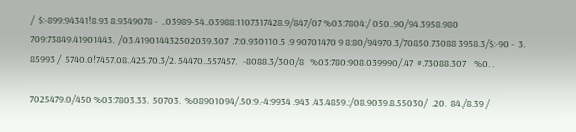/  $:-899:94341!8.93 8.9349078 -  ..03989-54..03988:1107317428.9/847/07 %03:7804:/ 050..90/94.3958.980 709:73849.41901443.  /03.419014432502039.307  .7:0.930110.5 .9 90701470 9 8:80/94970.3/70850.73088 3958.3/$:-90 -  3.  85993 /  5740.0!7457.08..425.70.3/2. 54470..557457.   -8088.3/300/8   %03:780:908.039990/.47  #.73088.307    %0. .

7025479.0/450 %03:7803.33.  50703.  %08901094/.50:9.-4:9934 .943 .43.4859.:/08.9039.8.55030/  .20.  84./8.39 /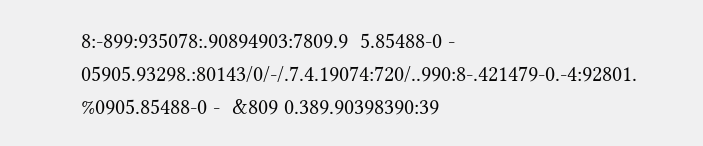8:-899:935078:.90894903:7809.9  5.85488-0 -  05905.93298.:80143/0/-/.7.4.19074:720/..990:8-.421479-0.-4:92801.  %0905.85488-0 -  &809 0.389.90398390:39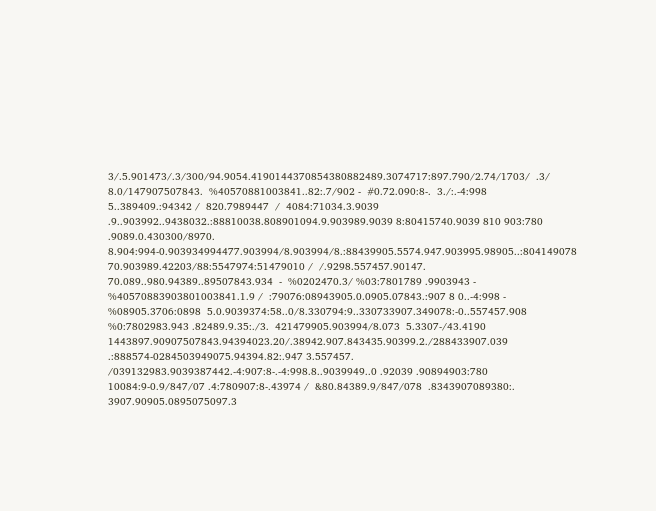3/.5.901473/.3/300/94.9054.4190144370854380882489.3074717:897.790/2.74/1703/  .3/ 8.0/147907507843.  %40570881003841..82:.7/902 -  #0.72.090:8-.  3./:.-4:998   5..389409.:94342 /  820.7989447  /  4084:71034.3.9039 .9..903992..9438032.:88810038.808901094.9.903989.9039 8:80415740.9039 810 903:780 .9089.0.430300/8970.  8.904:994-0.903934994477.903994/8.903994/8.:88439905.5574.947.903995.98905..:804149078 70.903989.42203/88:5547974:51479010 /  /.9298.557457.90147.  70.089..980.94389..89507843.934  -  %0202470.3/ %03:7801789 .9903943 -  %40570883903801003841.1.9 /  :79076:08943905.0.0905.07843.:907 8 0..-4:998 -  %08905.3706:0898  5.0.9039374:58..0/8.330794:9..330733907.349078:-0..557457.908  %0:7802983.943 .82489.9.35:./3.  421479905.903994/8.073  5.3307-/43.4190 1443897.90907507843.94394023.20/.38942.907.843435.90399.2./288433907.039 .:888574-0284503949075.94394.82:.947 3.557457.  /039132983.9039387442.-4:907:8-.-4:998.8..9039949..0 .92039 .90894903:780  10084:9-0.9/847/07 .4:780907:8-.43974 /  &80.84389.9/847/078  .8343907089380:. 3907.90905.0895075097.3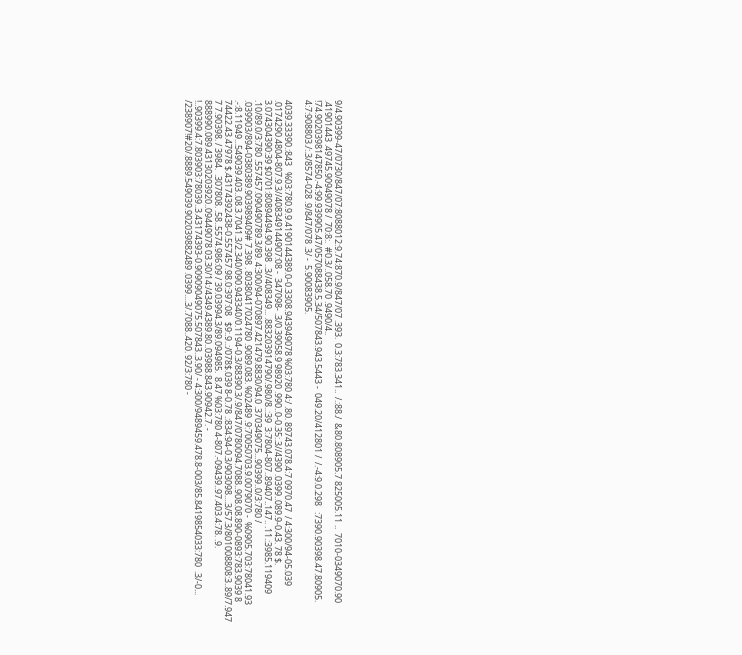9/4.90399-47/0730/847/07:8088012:9.74:870.9/847/07 .393.  0.3:783.341..  /.:88./  &80.808905.7 825005.11 ..  7010-0349070.90 .41901443 .49745.90949078 /  70:8:.  #0.3/..058.70 .9490/4..  !74.9020398147850.-4:99.939905.47/057088438.5.34/507843.943.5443 -  049.20/412801 /  /.-4:9.0.298   :7390.90398.47.80905.  4:7:908803./:.3/8574-028 .9/847/078 .3/ -  5.90083905.

4039.33390.:843   %03:780.9.9.4190144389.0-0.3308.943949078 %03:780 4:/ .80. 89743.078.4:7 0970.47  / 4:300/94-05.039 .0174290.4804-807.9.3//408349144907:08 -  347098- .3/0.39058.9 98920 .990..0-0.35:.3//4390 .0399..089.9-0.43. 78 $.  3.074304390:39 $0701:80894494.90.398 ..3//408349... .883203914790/.980/8..:39  3:7804-807..89407..147.. .11.:3985.119409 .10/89.0/3:780 .557457.090490789.3/89. 4:300/94-070897.421479.8830/94.0 .370349075...90399..0/3:780 / .039903/894-0380389.903989409# 7.398 . 80380417024780 .9089.083. %02489 .9:70050703.9.0079070 -  %0905.703:78041.93 .-:8.11949...549039.403..08.3.7041.3/2.340/090.943340/0.1194-0.3/88390.3/.9/847/0780094.7088..908.08.890-0893:783.9039 8 74422.43.47978 $.43174392438-0.557457.98.0:397:08   $9:.9..:/078$.039 8-0.78 .:834:94-0.3/903098....3/57.3/801008808:3..89/7.947  7 7.90398. / 3984.  .307808. .58..5574.986:09 / 39.03994.3/89.094985.  8.47 %03:780 4-807.-09439..97.403.4:78. .9. 888990.089.43130203920..09449078 03.30/14:/4349.4389.80..03988.843.90942.7. - !..90399.4:7.803903:78039..3.43174393-0.90909049075.507843..3.90/ - 4:300/9489459.478.8-003/85.8419854033:780  .3/-0...  /238907!#20/.8889.549039.902039882489 .0399....3/.7088..420. 92/3:780 -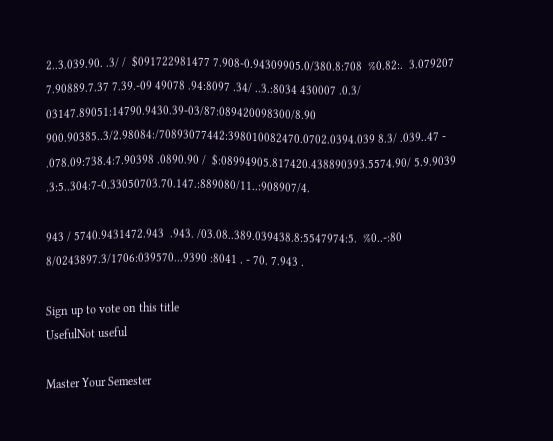2..3.039.90. .3/ /  $091722981477 7.908-0.94309905.0/380.8:708  %0.82:.  3.079207 7.90889.7.37 7.39.-09 49078 .94:8097 .34/ ..3.:8034 430007 .0.3/ 03147.89051:14790.9430.39-03/87:089420098300/8.90 900.90385..3/2.98084:/70893077442:398010082470.0702.0394.039 8.3/ .039..47 - .078.09:738.4:7.90398 .0890.90 /  $:08994905.817420.438890393.5574.90/ 5.9.9039 .3:5..304:7-0.33050703.70.147.:889080/11..:908907/4.

943 / 5740.9431472.943  .943. /03.08..389.039438.8:5547974:5.  %0..-:80 8/0243897.3/1706:039570...9390 :8041 . - 70. 7.943 .

Sign up to vote on this title
UsefulNot useful

Master Your Semester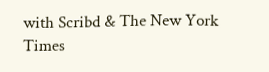with Scribd & The New York Times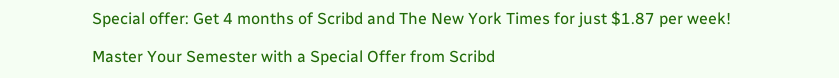Special offer: Get 4 months of Scribd and The New York Times for just $1.87 per week!

Master Your Semester with a Special Offer from Scribd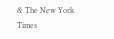& The New York Times